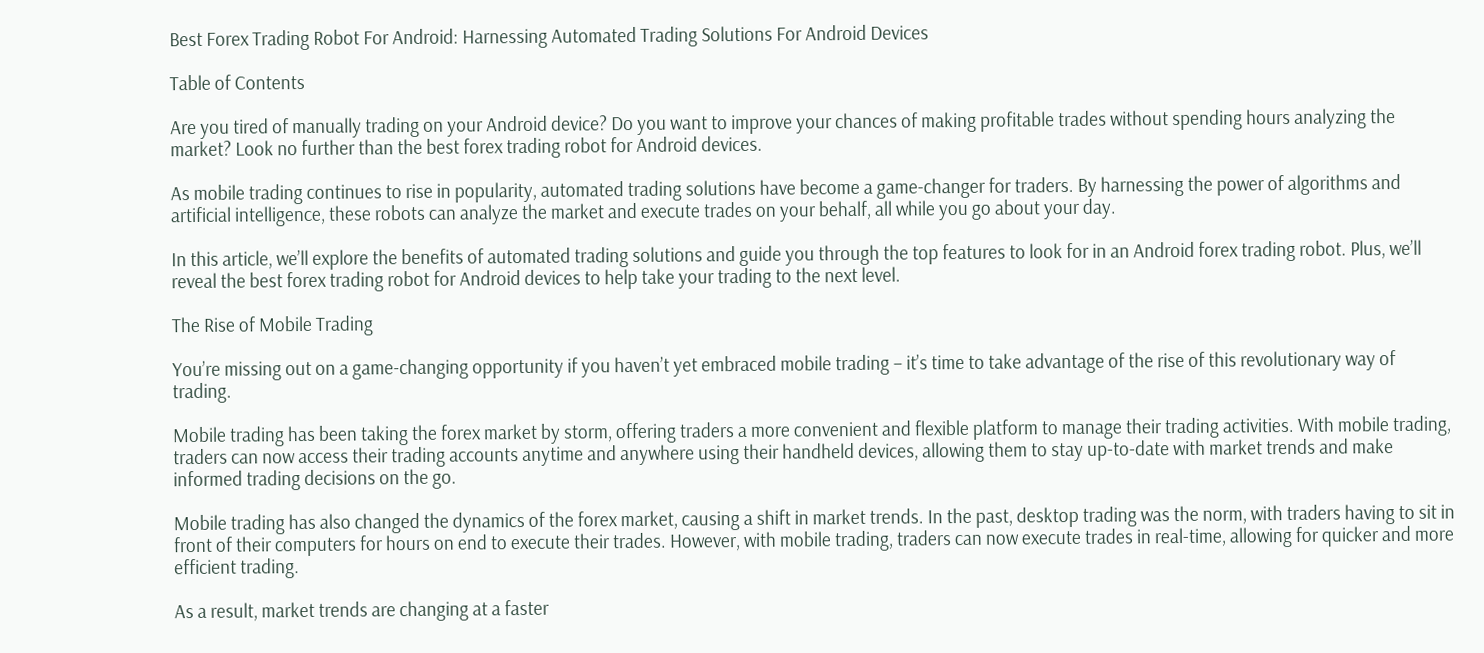Best Forex Trading Robot For Android: Harnessing Automated Trading Solutions For Android Devices

Table of Contents

Are you tired of manually trading on your Android device? Do you want to improve your chances of making profitable trades without spending hours analyzing the market? Look no further than the best forex trading robot for Android devices.

As mobile trading continues to rise in popularity, automated trading solutions have become a game-changer for traders. By harnessing the power of algorithms and artificial intelligence, these robots can analyze the market and execute trades on your behalf, all while you go about your day.

In this article, we’ll explore the benefits of automated trading solutions and guide you through the top features to look for in an Android forex trading robot. Plus, we’ll reveal the best forex trading robot for Android devices to help take your trading to the next level.

The Rise of Mobile Trading

You’re missing out on a game-changing opportunity if you haven’t yet embraced mobile trading – it’s time to take advantage of the rise of this revolutionary way of trading.

Mobile trading has been taking the forex market by storm, offering traders a more convenient and flexible platform to manage their trading activities. With mobile trading, traders can now access their trading accounts anytime and anywhere using their handheld devices, allowing them to stay up-to-date with market trends and make informed trading decisions on the go.

Mobile trading has also changed the dynamics of the forex market, causing a shift in market trends. In the past, desktop trading was the norm, with traders having to sit in front of their computers for hours on end to execute their trades. However, with mobile trading, traders can now execute trades in real-time, allowing for quicker and more efficient trading.

As a result, market trends are changing at a faster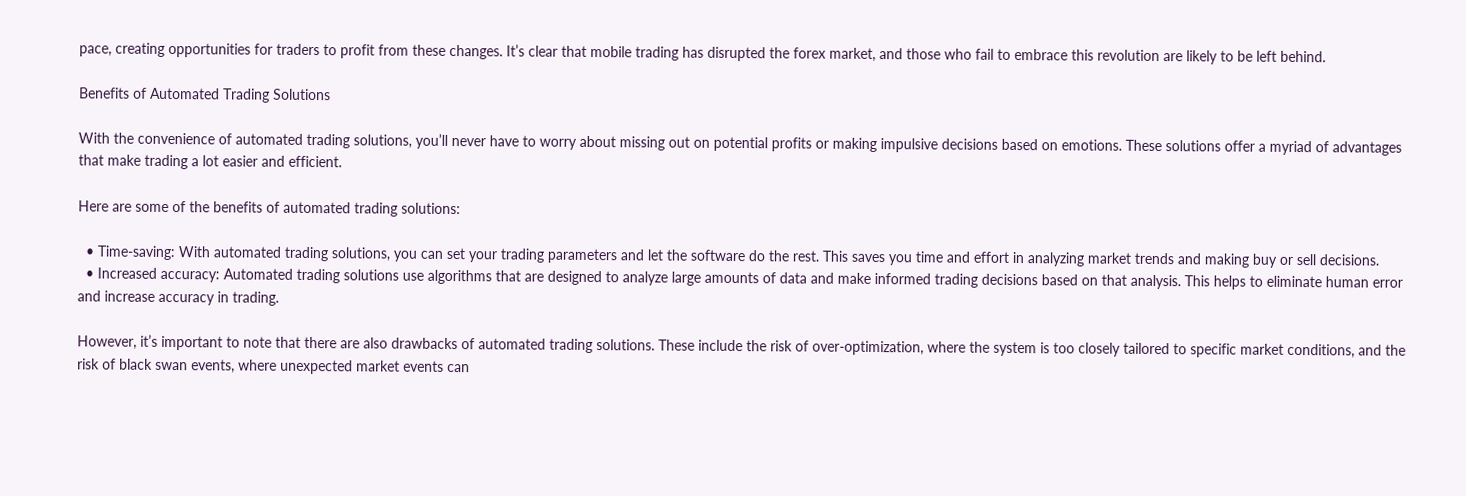pace, creating opportunities for traders to profit from these changes. It’s clear that mobile trading has disrupted the forex market, and those who fail to embrace this revolution are likely to be left behind.

Benefits of Automated Trading Solutions

With the convenience of automated trading solutions, you’ll never have to worry about missing out on potential profits or making impulsive decisions based on emotions. These solutions offer a myriad of advantages that make trading a lot easier and efficient.

Here are some of the benefits of automated trading solutions:

  • Time-saving: With automated trading solutions, you can set your trading parameters and let the software do the rest. This saves you time and effort in analyzing market trends and making buy or sell decisions.
  • Increased accuracy: Automated trading solutions use algorithms that are designed to analyze large amounts of data and make informed trading decisions based on that analysis. This helps to eliminate human error and increase accuracy in trading.

However, it’s important to note that there are also drawbacks of automated trading solutions. These include the risk of over-optimization, where the system is too closely tailored to specific market conditions, and the risk of black swan events, where unexpected market events can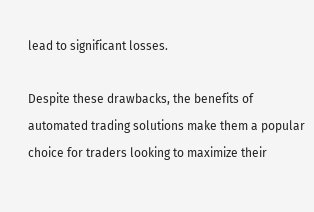lead to significant losses.

Despite these drawbacks, the benefits of automated trading solutions make them a popular choice for traders looking to maximize their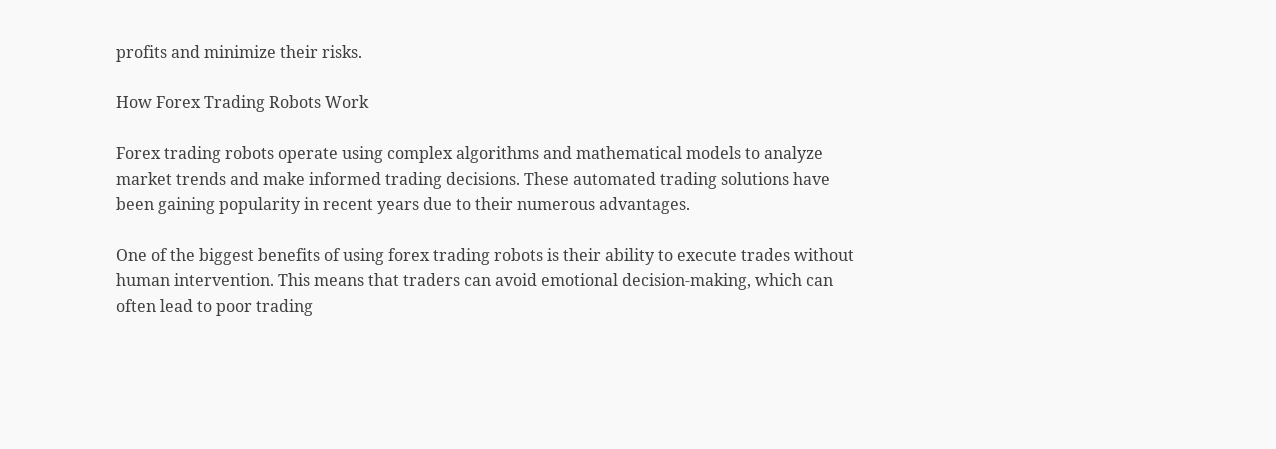profits and minimize their risks.

How Forex Trading Robots Work

Forex trading robots operate using complex algorithms and mathematical models to analyze market trends and make informed trading decisions. These automated trading solutions have been gaining popularity in recent years due to their numerous advantages.

One of the biggest benefits of using forex trading robots is their ability to execute trades without human intervention. This means that traders can avoid emotional decision-making, which can often lead to poor trading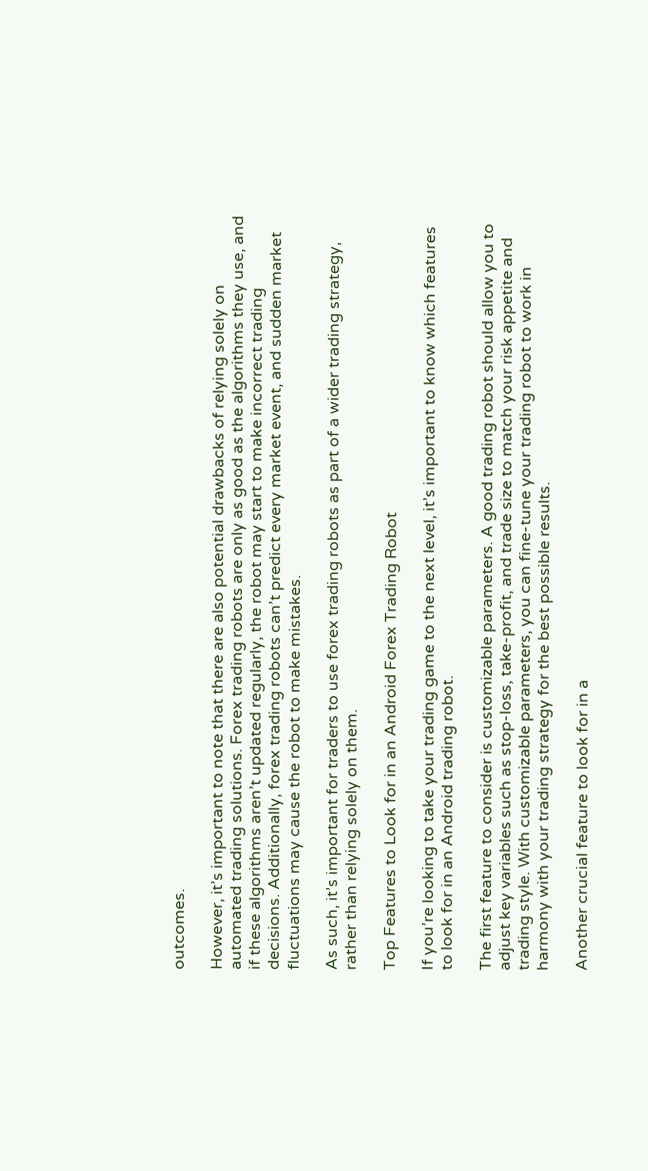outcomes.

However, it’s important to note that there are also potential drawbacks of relying solely on automated trading solutions. Forex trading robots are only as good as the algorithms they use, and if these algorithms aren’t updated regularly, the robot may start to make incorrect trading decisions. Additionally, forex trading robots can’t predict every market event, and sudden market fluctuations may cause the robot to make mistakes.

As such, it’s important for traders to use forex trading robots as part of a wider trading strategy, rather than relying solely on them.

Top Features to Look for in an Android Forex Trading Robot

If you’re looking to take your trading game to the next level, it’s important to know which features to look for in an Android trading robot.

The first feature to consider is customizable parameters. A good trading robot should allow you to adjust key variables such as stop-loss, take-profit, and trade size to match your risk appetite and trading style. With customizable parameters, you can fine-tune your trading robot to work in harmony with your trading strategy for the best possible results.

Another crucial feature to look for in a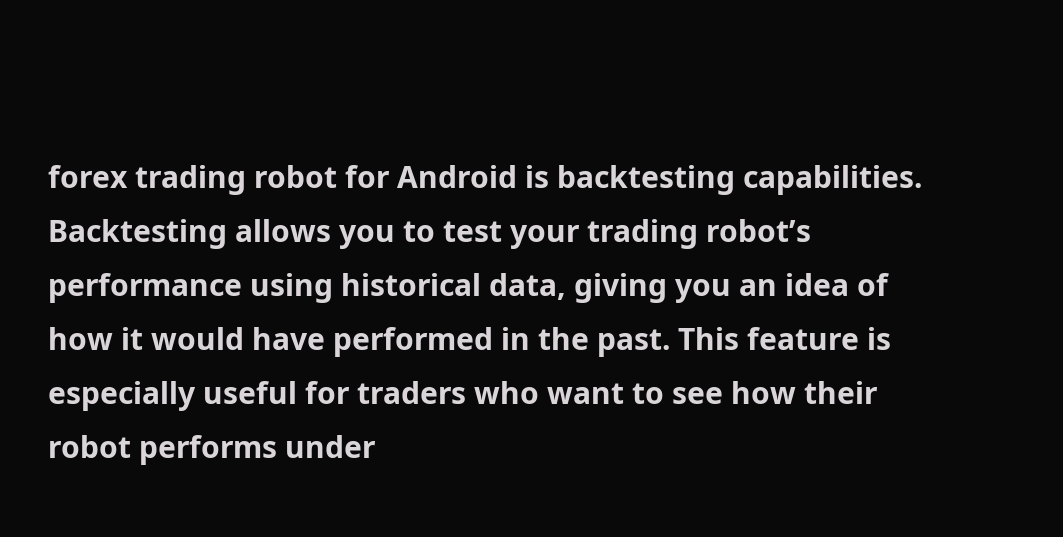forex trading robot for Android is backtesting capabilities. Backtesting allows you to test your trading robot’s performance using historical data, giving you an idea of how it would have performed in the past. This feature is especially useful for traders who want to see how their robot performs under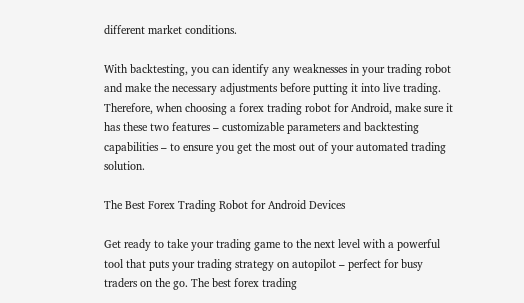different market conditions.

With backtesting, you can identify any weaknesses in your trading robot and make the necessary adjustments before putting it into live trading. Therefore, when choosing a forex trading robot for Android, make sure it has these two features – customizable parameters and backtesting capabilities – to ensure you get the most out of your automated trading solution.

The Best Forex Trading Robot for Android Devices

Get ready to take your trading game to the next level with a powerful tool that puts your trading strategy on autopilot – perfect for busy traders on the go. The best forex trading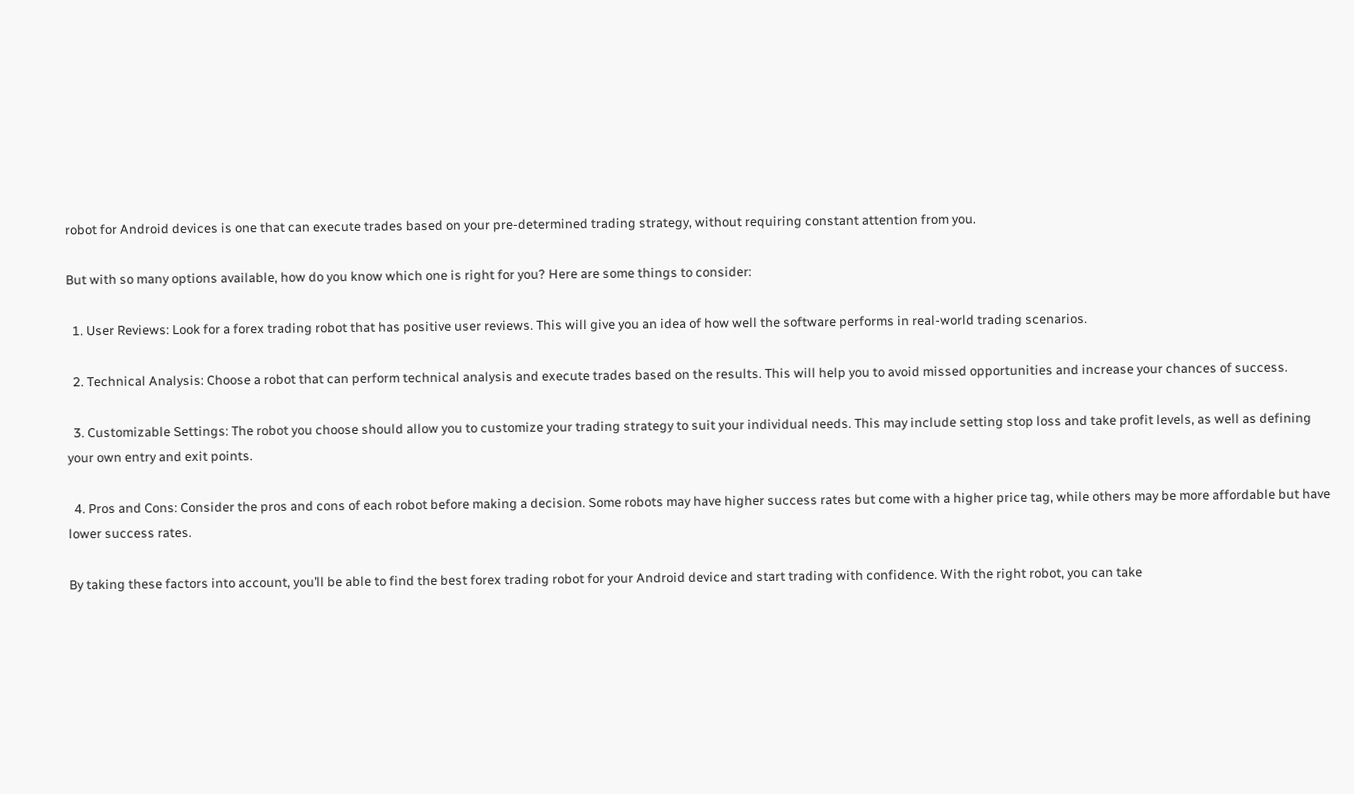robot for Android devices is one that can execute trades based on your pre-determined trading strategy, without requiring constant attention from you.

But with so many options available, how do you know which one is right for you? Here are some things to consider:

  1. User Reviews: Look for a forex trading robot that has positive user reviews. This will give you an idea of how well the software performs in real-world trading scenarios.

  2. Technical Analysis: Choose a robot that can perform technical analysis and execute trades based on the results. This will help you to avoid missed opportunities and increase your chances of success.

  3. Customizable Settings: The robot you choose should allow you to customize your trading strategy to suit your individual needs. This may include setting stop loss and take profit levels, as well as defining your own entry and exit points.

  4. Pros and Cons: Consider the pros and cons of each robot before making a decision. Some robots may have higher success rates but come with a higher price tag, while others may be more affordable but have lower success rates.

By taking these factors into account, you’ll be able to find the best forex trading robot for your Android device and start trading with confidence. With the right robot, you can take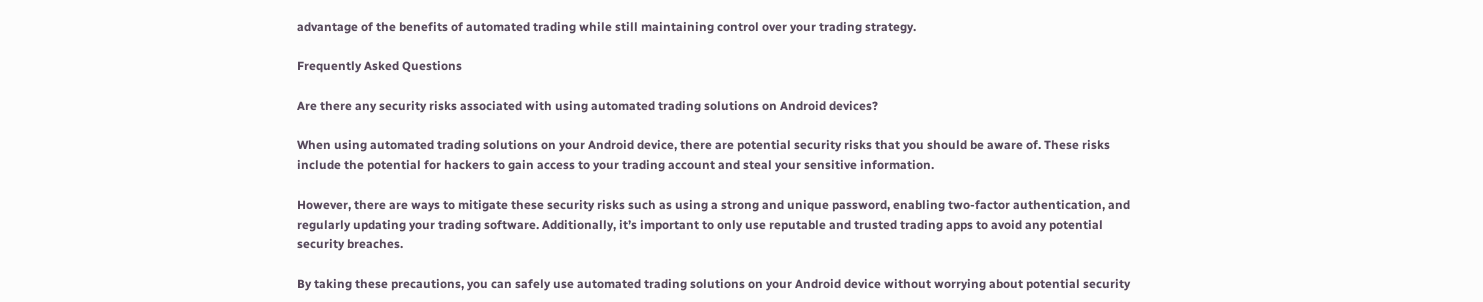advantage of the benefits of automated trading while still maintaining control over your trading strategy.

Frequently Asked Questions

Are there any security risks associated with using automated trading solutions on Android devices?

When using automated trading solutions on your Android device, there are potential security risks that you should be aware of. These risks include the potential for hackers to gain access to your trading account and steal your sensitive information.

However, there are ways to mitigate these security risks such as using a strong and unique password, enabling two-factor authentication, and regularly updating your trading software. Additionally, it’s important to only use reputable and trusted trading apps to avoid any potential security breaches.

By taking these precautions, you can safely use automated trading solutions on your Android device without worrying about potential security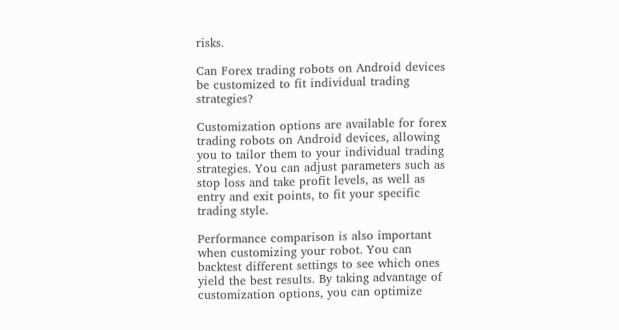risks.

Can Forex trading robots on Android devices be customized to fit individual trading strategies?

Customization options are available for forex trading robots on Android devices, allowing you to tailor them to your individual trading strategies. You can adjust parameters such as stop loss and take profit levels, as well as entry and exit points, to fit your specific trading style.

Performance comparison is also important when customizing your robot. You can backtest different settings to see which ones yield the best results. By taking advantage of customization options, you can optimize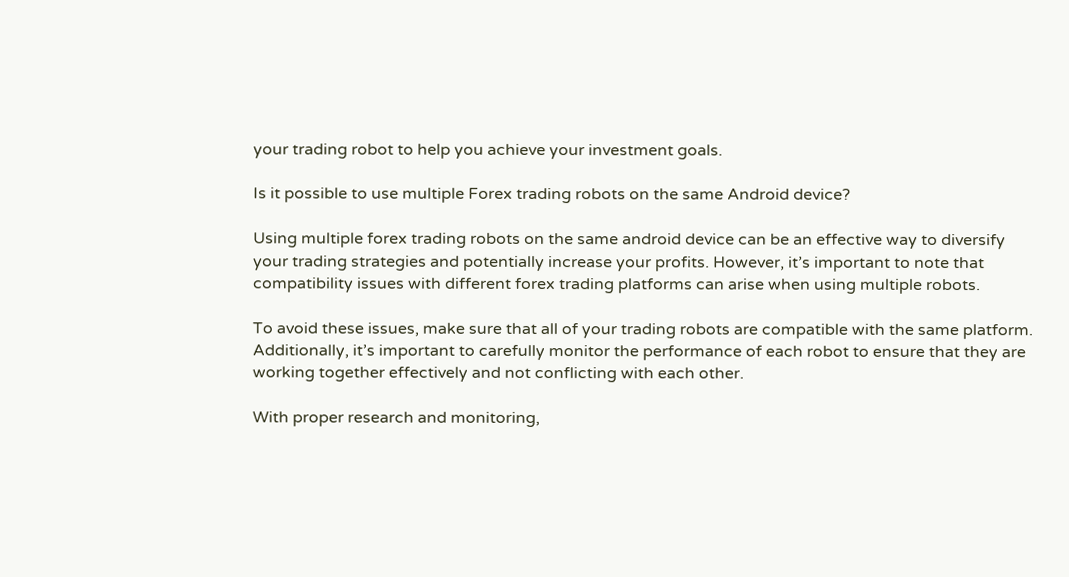your trading robot to help you achieve your investment goals.

Is it possible to use multiple Forex trading robots on the same Android device?

Using multiple forex trading robots on the same android device can be an effective way to diversify your trading strategies and potentially increase your profits. However, it’s important to note that compatibility issues with different forex trading platforms can arise when using multiple robots.

To avoid these issues, make sure that all of your trading robots are compatible with the same platform. Additionally, it’s important to carefully monitor the performance of each robot to ensure that they are working together effectively and not conflicting with each other.

With proper research and monitoring,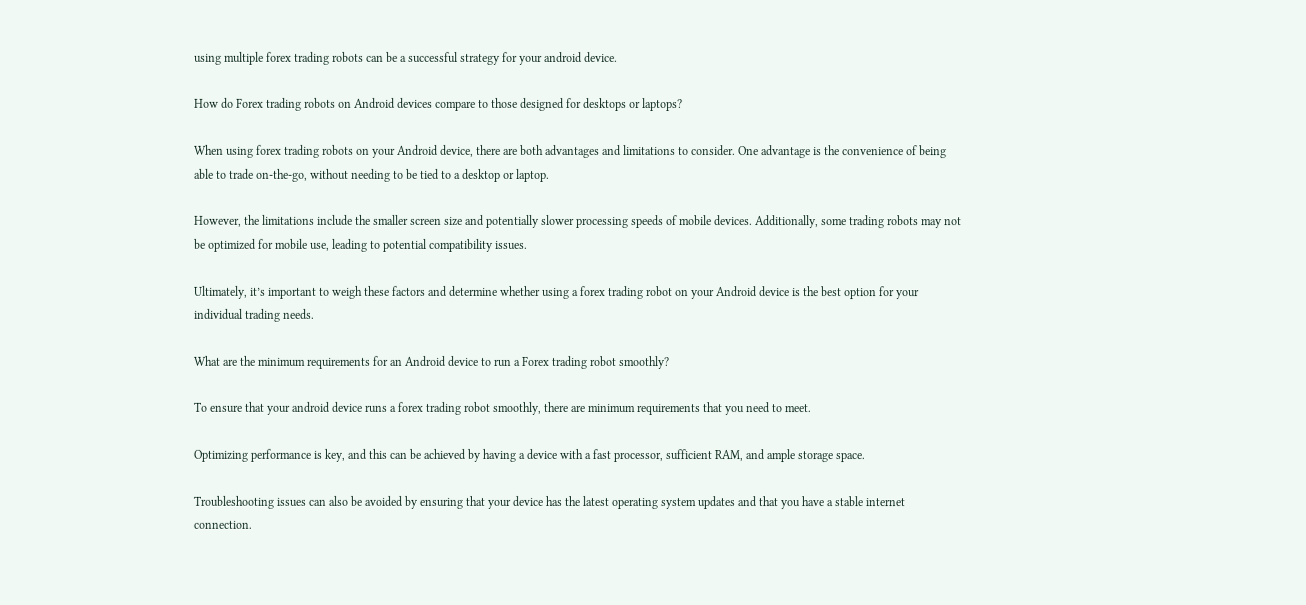using multiple forex trading robots can be a successful strategy for your android device.

How do Forex trading robots on Android devices compare to those designed for desktops or laptops?

When using forex trading robots on your Android device, there are both advantages and limitations to consider. One advantage is the convenience of being able to trade on-the-go, without needing to be tied to a desktop or laptop.

However, the limitations include the smaller screen size and potentially slower processing speeds of mobile devices. Additionally, some trading robots may not be optimized for mobile use, leading to potential compatibility issues.

Ultimately, it’s important to weigh these factors and determine whether using a forex trading robot on your Android device is the best option for your individual trading needs.

What are the minimum requirements for an Android device to run a Forex trading robot smoothly?

To ensure that your android device runs a forex trading robot smoothly, there are minimum requirements that you need to meet.

Optimizing performance is key, and this can be achieved by having a device with a fast processor, sufficient RAM, and ample storage space.

Troubleshooting issues can also be avoided by ensuring that your device has the latest operating system updates and that you have a stable internet connection.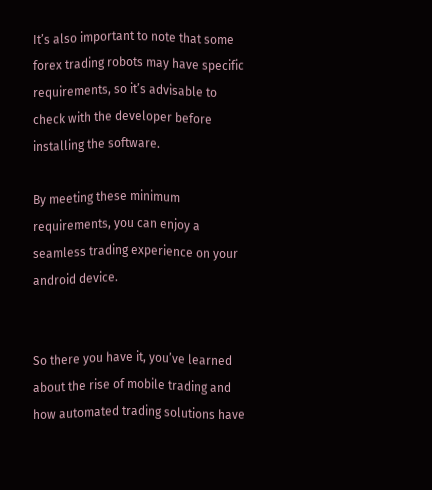It’s also important to note that some forex trading robots may have specific requirements, so it’s advisable to check with the developer before installing the software.

By meeting these minimum requirements, you can enjoy a seamless trading experience on your android device.


So there you have it, you’ve learned about the rise of mobile trading and how automated trading solutions have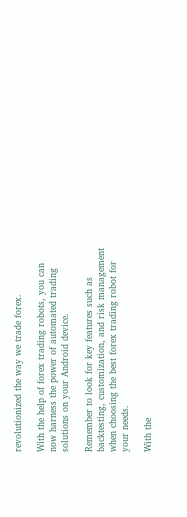revolutionized the way we trade forex.

With the help of forex trading robots, you can now harness the power of automated trading solutions on your Android device.

Remember to look for key features such as backtesting, customization, and risk management when choosing the best forex trading robot for your needs.

With the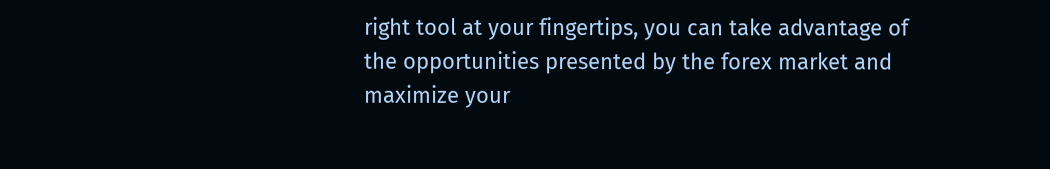right tool at your fingertips, you can take advantage of the opportunities presented by the forex market and maximize your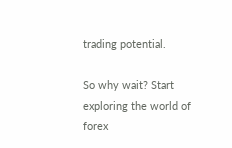trading potential.

So why wait? Start exploring the world of forex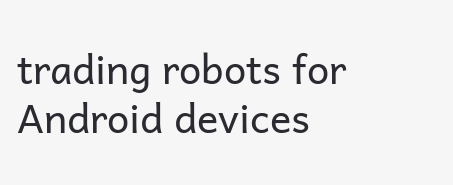trading robots for Android devices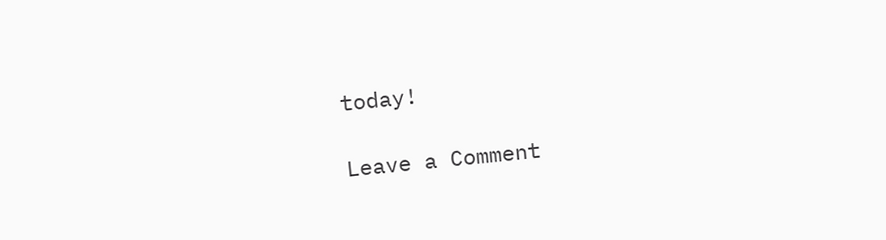today!

Leave a Comment